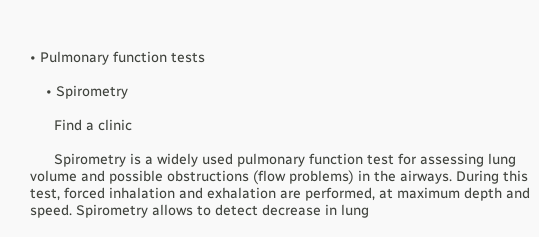• Pulmonary function tests

    • Spirometry

      Find a clinic

      Spirometry is a widely used pulmonary function test for assessing lung volume and possible obstructions (flow problems) in the airways. During this test, forced inhalation and exhalation are performed, at maximum depth and speed. Spirometry allows to detect decrease in lung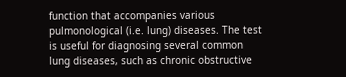function that accompanies various pulmonological (i.e. lung) diseases. The test is useful for diagnosing several common lung diseases, such as chronic obstructive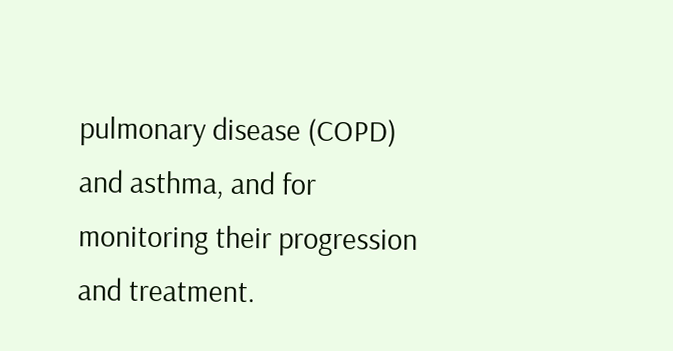pulmonary disease (COPD) and asthma, and for monitoring their progression and treatment.